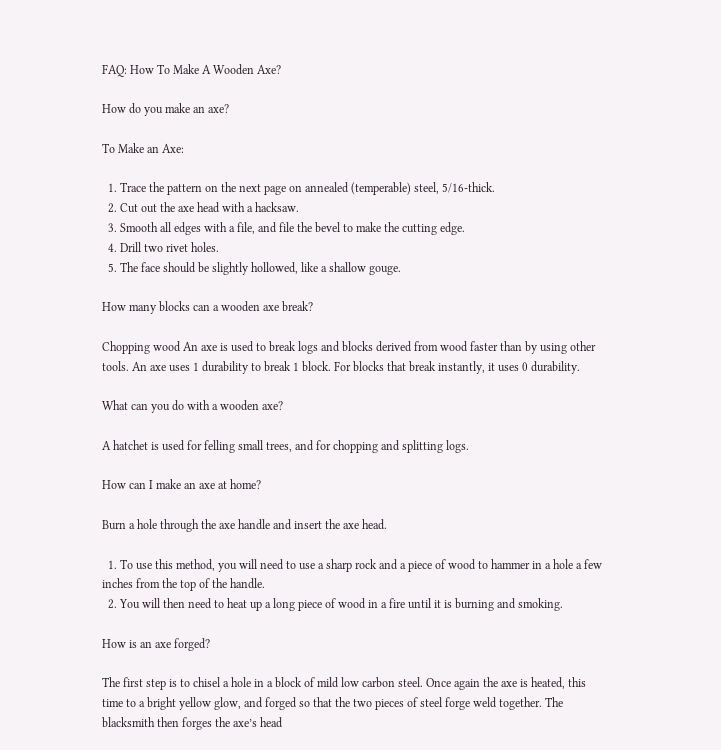FAQ: How To Make A Wooden Axe?

How do you make an axe?

To Make an Axe:

  1. Trace the pattern on the next page on annealed (temperable) steel, 5/16-thick.
  2. Cut out the axe head with a hacksaw.
  3. Smooth all edges with a file, and file the bevel to make the cutting edge.
  4. Drill two rivet holes.
  5. The face should be slightly hollowed, like a shallow gouge.

How many blocks can a wooden axe break?

Chopping wood An axe is used to break logs and blocks derived from wood faster than by using other tools. An axe uses 1 durability to break 1 block. For blocks that break instantly, it uses 0 durability.

What can you do with a wooden axe?

A hatchet is used for felling small trees, and for chopping and splitting logs.

How can I make an axe at home?

Burn a hole through the axe handle and insert the axe head.

  1. To use this method, you will need to use a sharp rock and a piece of wood to hammer in a hole a few inches from the top of the handle.
  2. You will then need to heat up a long piece of wood in a fire until it is burning and smoking.

How is an axe forged?

The first step is to chisel a hole in a block of mild low carbon steel. Once again the axe is heated, this time to a bright yellow glow, and forged so that the two pieces of steel forge weld together. The blacksmith then forges the axe’s head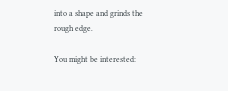into a shape and grinds the rough edge.

You might be interested: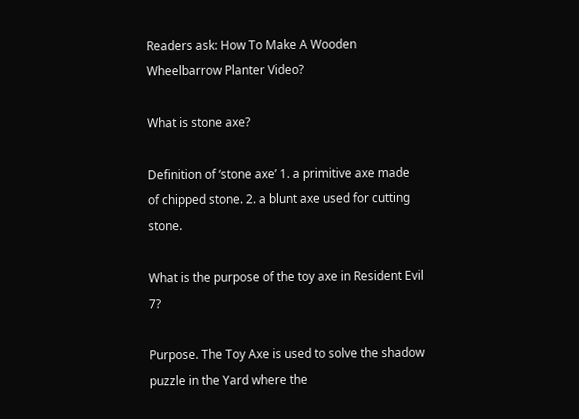Readers ask: How To Make A Wooden Wheelbarrow Planter Video?

What is stone axe?

Definition of ‘stone axe’ 1. a primitive axe made of chipped stone. 2. a blunt axe used for cutting stone.

What is the purpose of the toy axe in Resident Evil 7?

Purpose. The Toy Axe is used to solve the shadow puzzle in the Yard where the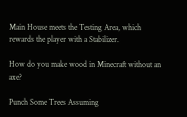Main House meets the Testing Area, which rewards the player with a Stabilizer.

How do you make wood in Minecraft without an axe?

Punch Some Trees Assuming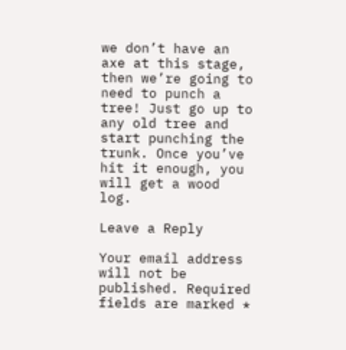we don’t have an axe at this stage, then we’re going to need to punch a tree! Just go up to any old tree and start punching the trunk. Once you’ve hit it enough, you will get a wood log.

Leave a Reply

Your email address will not be published. Required fields are marked *